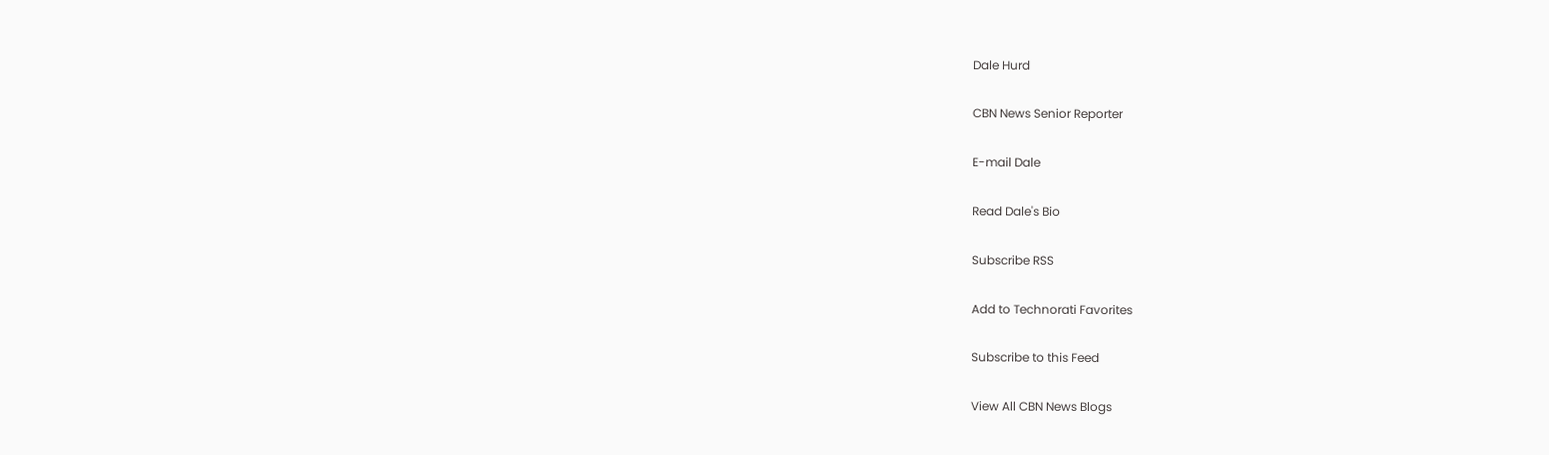Dale Hurd

CBN News Senior Reporter

E-mail Dale

Read Dale's Bio

Subscribe RSS

Add to Technorati Favorites

Subscribe to this Feed

View All CBN News Blogs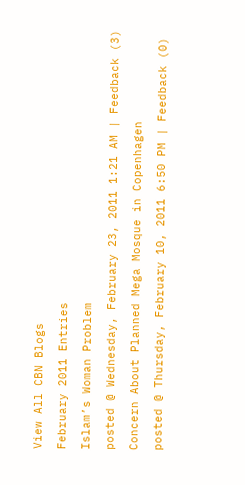View All CBN Blogs

February 2011 Entries

Islam’s Woman Problem

posted @ Wednesday, February 23, 2011 1:21 AM | Feedback (3)

Concern About Planned Mega Mosque in Copenhagen

posted @ Thursday, February 10, 2011 6:50 PM | Feedback (0)